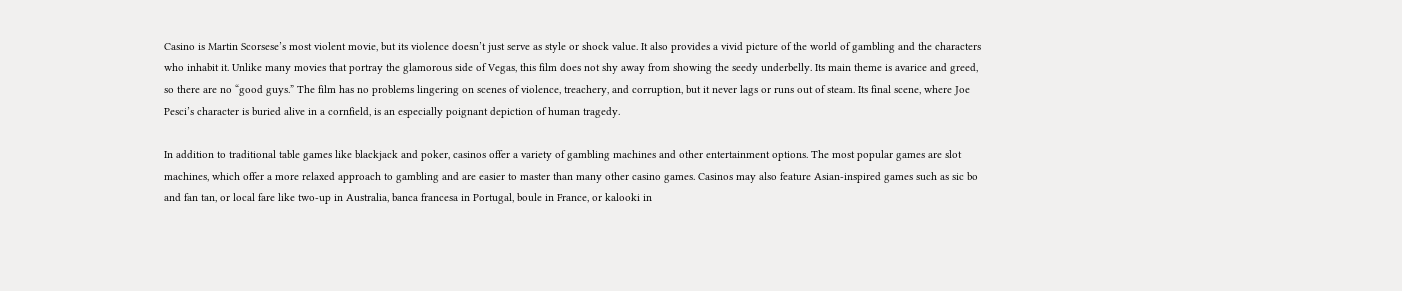Casino is Martin Scorsese’s most violent movie, but its violence doesn’t just serve as style or shock value. It also provides a vivid picture of the world of gambling and the characters who inhabit it. Unlike many movies that portray the glamorous side of Vegas, this film does not shy away from showing the seedy underbelly. Its main theme is avarice and greed, so there are no “good guys.” The film has no problems lingering on scenes of violence, treachery, and corruption, but it never lags or runs out of steam. Its final scene, where Joe Pesci’s character is buried alive in a cornfield, is an especially poignant depiction of human tragedy.

In addition to traditional table games like blackjack and poker, casinos offer a variety of gambling machines and other entertainment options. The most popular games are slot machines, which offer a more relaxed approach to gambling and are easier to master than many other casino games. Casinos may also feature Asian-inspired games such as sic bo and fan tan, or local fare like two-up in Australia, banca francesa in Portugal, boule in France, or kalooki in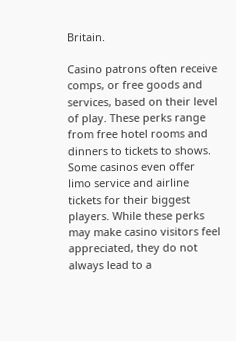Britain.

Casino patrons often receive comps, or free goods and services, based on their level of play. These perks range from free hotel rooms and dinners to tickets to shows. Some casinos even offer limo service and airline tickets for their biggest players. While these perks may make casino visitors feel appreciated, they do not always lead to a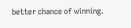better chance of winning.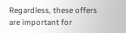Regardless, these offers are important for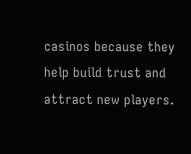casinos because they help build trust and attract new players.